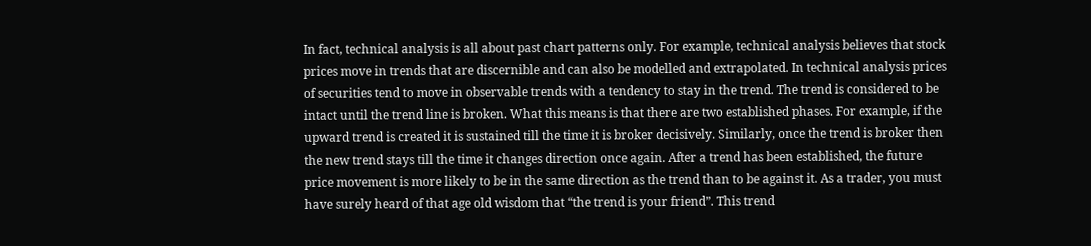In fact, technical analysis is all about past chart patterns only. For example, technical analysis believes that stock prices move in trends that are discernible and can also be modelled and extrapolated. In technical analysis prices of securities tend to move in observable trends with a tendency to stay in the trend. The trend is considered to be intact until the trend line is broken. What this means is that there are two established phases. For example, if the upward trend is created it is sustained till the time it is broker decisively. Similarly, once the trend is broker then the new trend stays till the time it changes direction once again. After a trend has been established, the future price movement is more likely to be in the same direction as the trend than to be against it. As a trader, you must have surely heard of that age old wisdom that “the trend is your friend”. This trend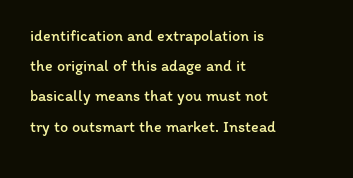identification and extrapolation is the original of this adage and it basically means that you must not try to outsmart the market. Instead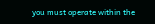you must operate within the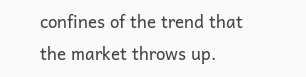confines of the trend that the market throws up.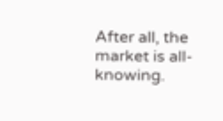After all, the market is all-knowing.